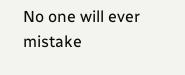No one will ever mistake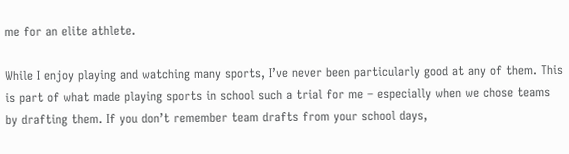me for an elite athlete.

While I enjoy playing and watching many sports, I’ve never been particularly good at any of them. This is part of what made playing sports in school such a trial for me – especially when we chose teams by drafting them. If you don’t remember team drafts from your school days,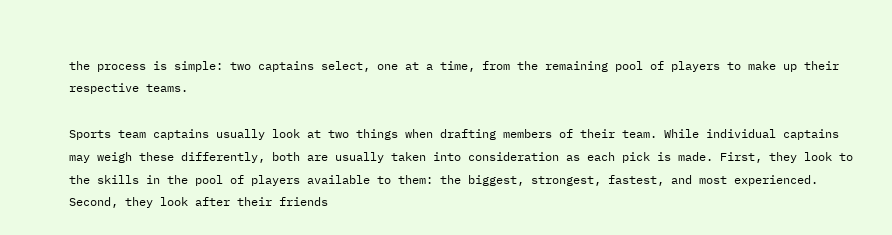the process is simple: two captains select, one at a time, from the remaining pool of players to make up their respective teams.

Sports team captains usually look at two things when drafting members of their team. While individual captains may weigh these differently, both are usually taken into consideration as each pick is made. First, they look to the skills in the pool of players available to them: the biggest, strongest, fastest, and most experienced. Second, they look after their friends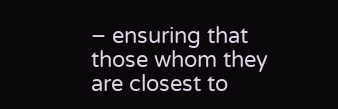– ensuring that those whom they are closest to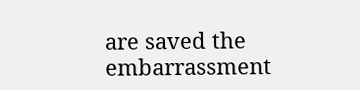are saved the embarrassment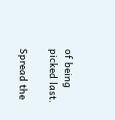of being picked last.

Spread the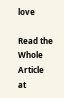love

Read the Whole Article at